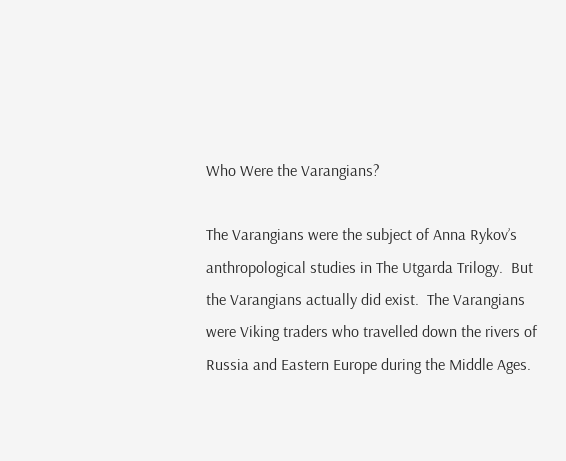Who Were the Varangians?

The Varangians were the subject of Anna Rykov’s anthropological studies in The Utgarda Trilogy.  But the Varangians actually did exist.  The Varangians were Viking traders who travelled down the rivers of Russia and Eastern Europe during the Middle Ages.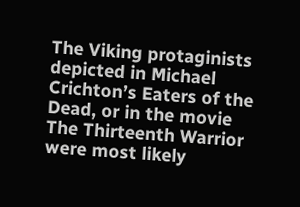The Viking protaginists depicted in Michael Crichton’s Eaters of the Dead, or in the movie The Thirteenth Warrior were most likely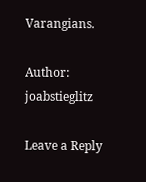Varangians.

Author: joabstieglitz

Leave a Reply